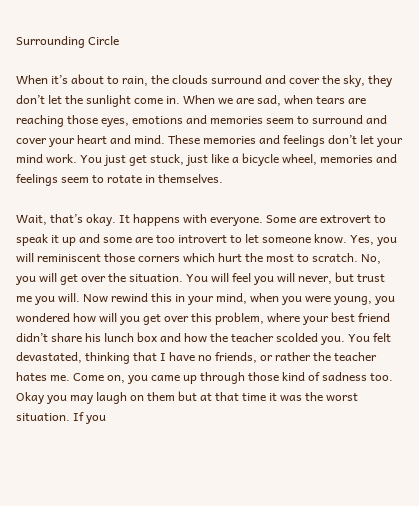Surrounding Circle

When it’s about to rain, the clouds surround and cover the sky, they don’t let the sunlight come in. When we are sad, when tears are reaching those eyes, emotions and memories seem to surround and cover your heart and mind. These memories and feelings don’t let your mind work. You just get stuck, just like a bicycle wheel, memories and feelings seem to rotate in themselves.

Wait, that’s okay. It happens with everyone. Some are extrovert to speak it up and some are too introvert to let someone know. Yes, you will reminiscent those corners which hurt the most to scratch. No, you will get over the situation. You will feel you will never, but trust me you will. Now rewind this in your mind, when you were young, you wondered how will you get over this problem, where your best friend didn’t share his lunch box and how the teacher scolded you. You felt devastated, thinking that I have no friends, or rather the teacher hates me. Come on, you came up through those kind of sadness too. Okay you may laugh on them but at that time it was the worst situation. If you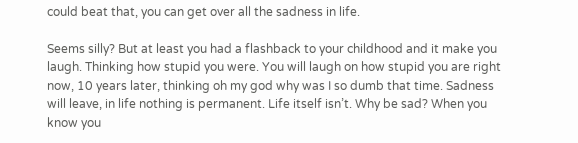could beat that, you can get over all the sadness in life.

Seems silly? But at least you had a flashback to your childhood and it make you laugh. Thinking how stupid you were. You will laugh on how stupid you are right now, 10 years later, thinking oh my god why was I so dumb that time. Sadness will leave, in life nothing is permanent. Life itself isn’t. Why be sad? When you know you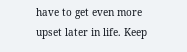have to get even more upset later in life. Keep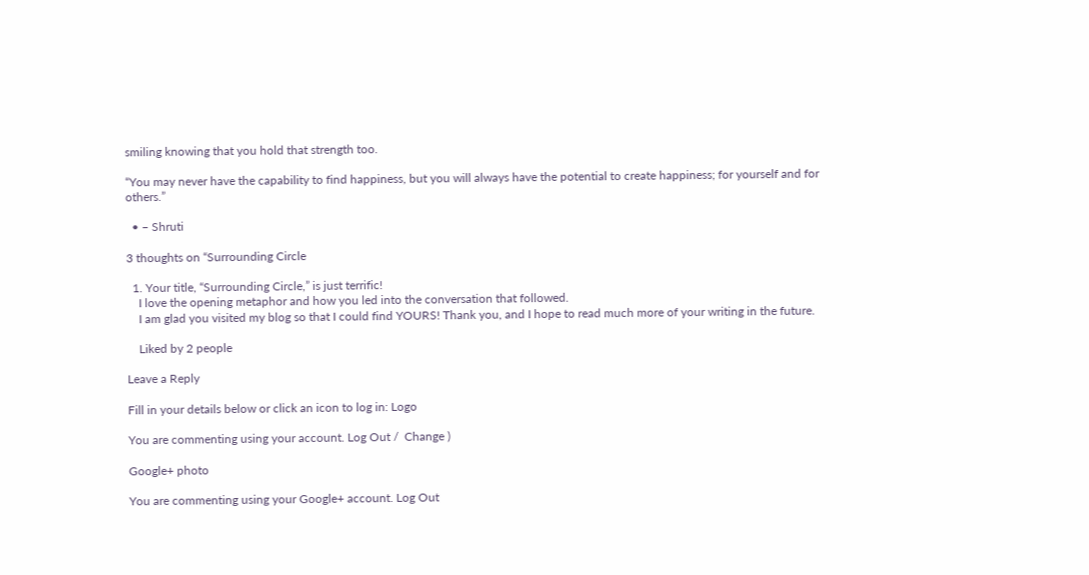smiling knowing that you hold that strength too.

“You may never have the capability to find happiness, but you will always have the potential to create happiness; for yourself and for others.”

  • – Shruti

3 thoughts on “Surrounding Circle

  1. Your title, “Surrounding Circle,” is just terrific!
    I love the opening metaphor and how you led into the conversation that followed.
    I am glad you visited my blog so that I could find YOURS! Thank you, and I hope to read much more of your writing in the future.

    Liked by 2 people

Leave a Reply

Fill in your details below or click an icon to log in: Logo

You are commenting using your account. Log Out /  Change )

Google+ photo

You are commenting using your Google+ account. Log Out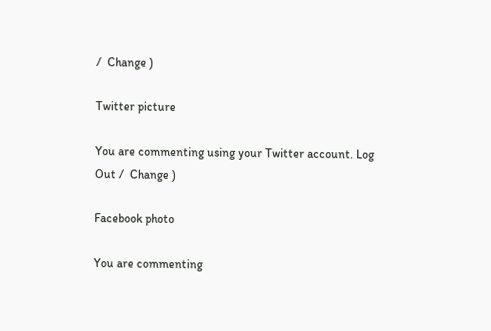/  Change )

Twitter picture

You are commenting using your Twitter account. Log Out /  Change )

Facebook photo

You are commenting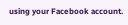using your Facebook account.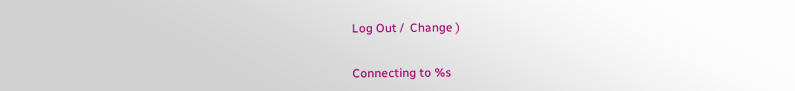Log Out /  Change )


Connecting to %s